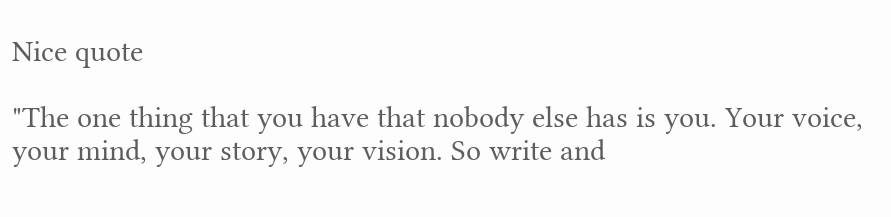Nice quote

"The one thing that you have that nobody else has is you. Your voice, your mind, your story, your vision. So write and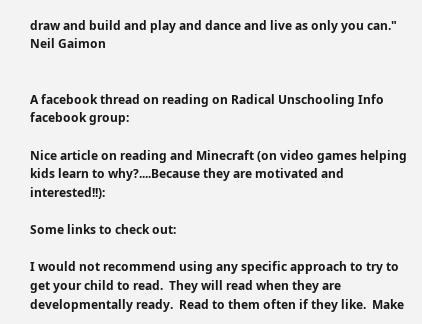draw and build and play and dance and live as only you can." Neil Gaimon


A facebook thread on reading on Radical Unschooling Info facebook group:

Nice article on reading and Minecraft (on video games helping kids learn to why?....Because they are motivated and interested!!):

Some links to check out:

I would not recommend using any specific approach to try to get your child to read.  They will read when they are developmentally ready.  Read to them often if they like.  Make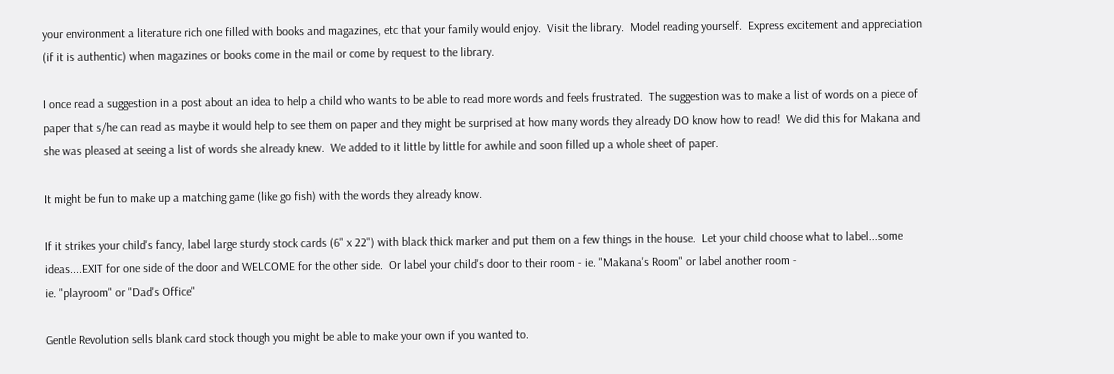your environment a literature rich one filled with books and magazines, etc that your family would enjoy.  Visit the library.  Model reading yourself.  Express excitement and appreciation (if it is authentic) when magazines or books come in the mail or come by request to the library.

I once read a suggestion in a post about an idea to help a child who wants to be able to read more words and feels frustrated.  The suggestion was to make a list of words on a piece of paper that s/he can read as maybe it would help to see them on paper and they might be surprised at how many words they already DO know how to read!  We did this for Makana and she was pleased at seeing a list of words she already knew.  We added to it little by little for awhile and soon filled up a whole sheet of paper.

It might be fun to make up a matching game (like go fish) with the words they already know.

If it strikes your child's fancy, label large sturdy stock cards (6" x 22") with black thick marker and put them on a few things in the house.  Let your child choose what to label...some ideas....EXIT for one side of the door and WELCOME for the other side.  Or label your child's door to their room - ie. "Makana's Room" or label another room -
ie. "playroom" or "Dad's Office"

Gentle Revolution sells blank card stock though you might be able to make your own if you wanted to.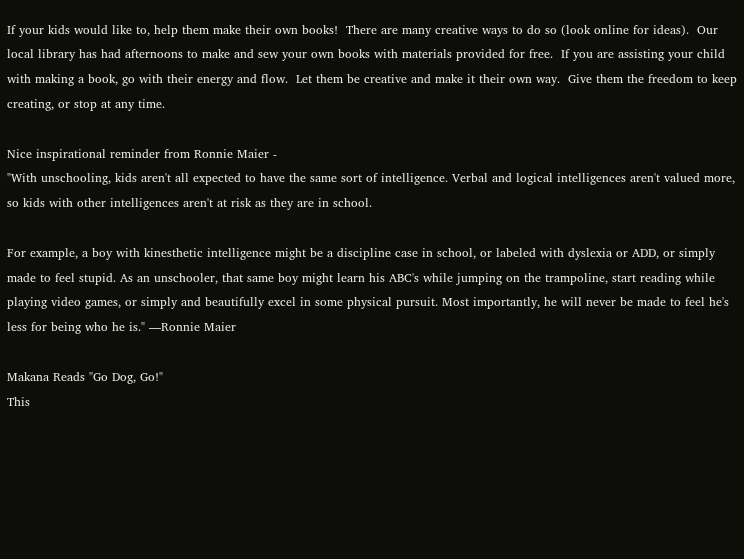If your kids would like to, help them make their own books!  There are many creative ways to do so (look online for ideas).  Our local library has had afternoons to make and sew your own books with materials provided for free.  If you are assisting your child with making a book, go with their energy and flow.  Let them be creative and make it their own way.  Give them the freedom to keep creating, or stop at any time.

Nice inspirational reminder from Ronnie Maier -
"With unschooling, kids aren't all expected to have the same sort of intelligence. Verbal and logical intelligences aren't valued more, so kids with other intelligences aren't at risk as they are in school.

For example, a boy with kinesthetic intelligence might be a discipline case in school, or labeled with dyslexia or ADD, or simply made to feel stupid. As an unschooler, that same boy might learn his ABC's while jumping on the trampoline, start reading while playing video games, or simply and beautifully excel in some physical pursuit. Most importantly, he will never be made to feel he's less for being who he is." —Ronnie Maier

Makana Reads "Go Dog, Go!"
This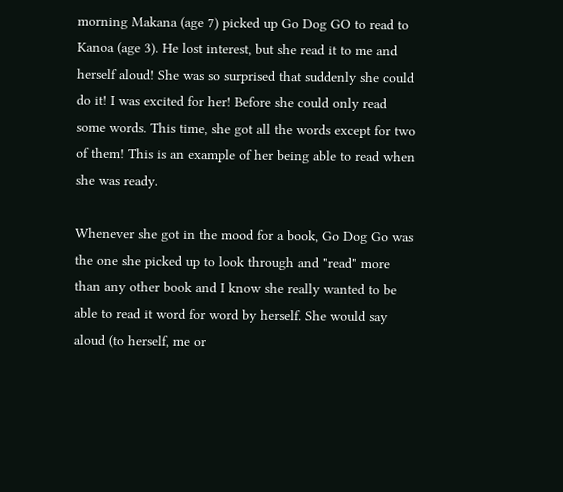morning Makana (age 7) picked up Go Dog GO to read to Kanoa (age 3). He lost interest, but she read it to me and herself aloud! She was so surprised that suddenly she could do it! I was excited for her! Before she could only read some words. This time, she got all the words except for two of them! This is an example of her being able to read when she was ready.

Whenever she got in the mood for a book, Go Dog Go was the one she picked up to look through and "read" more than any other book and I know she really wanted to be able to read it word for word by herself. She would say aloud (to herself, me or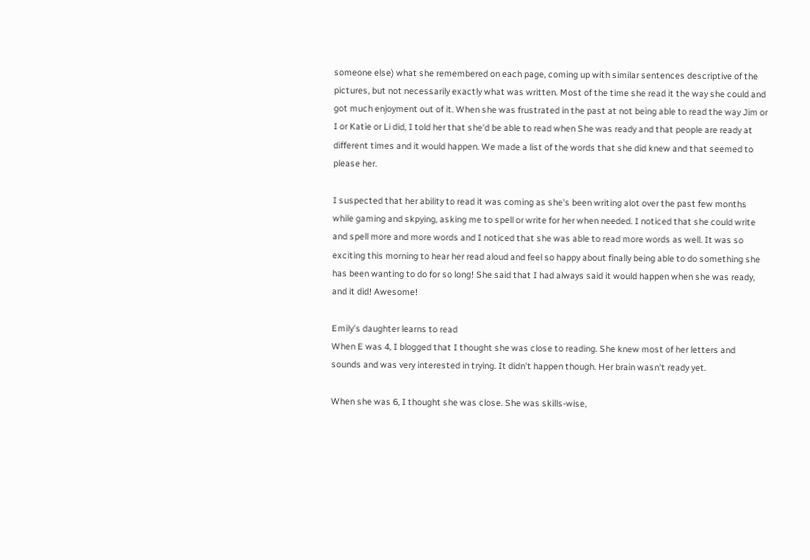someone else) what she remembered on each page, coming up with similar sentences descriptive of the pictures, but not necessarily exactly what was written. Most of the time she read it the way she could and got much enjoyment out of it. When she was frustrated in the past at not being able to read the way Jim or I or Katie or Li did, I told her that she'd be able to read when She was ready and that people are ready at different times and it would happen. We made a list of the words that she did knew and that seemed to please her.

I suspected that her ability to read it was coming as she's been writing alot over the past few months while gaming and skpying, asking me to spell or write for her when needed. I noticed that she could write and spell more and more words and I noticed that she was able to read more words as well. It was so exciting this morning to hear her read aloud and feel so happy about finally being able to do something she has been wanting to do for so long! She said that I had always said it would happen when she was ready, and it did! Awesome!

Emily's daughter learns to read
When E was 4, I blogged that I thought she was close to reading. She knew most of her letters and sounds and was very interested in trying. It didn't happen though. Her brain wasn't ready yet.

When she was 6, I thought she was close. She was skills-wise,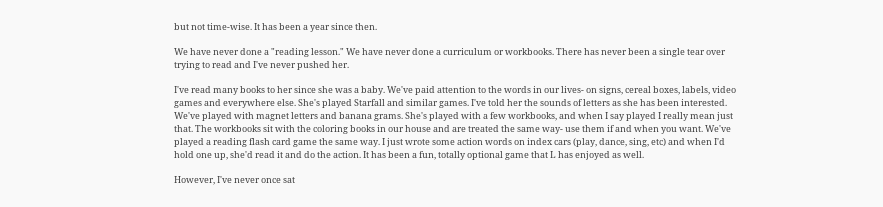but not time-wise. It has been a year since then.

We have never done a "reading lesson." We have never done a curriculum or workbooks. There has never been a single tear over trying to read and I've never pushed her.

I've read many books to her since she was a baby. We've paid attention to the words in our lives- on signs, cereal boxes, labels, video games and everywhere else. She's played Starfall and similar games. I've told her the sounds of letters as she has been interested. We've played with magnet letters and banana grams. She's played with a few workbooks, and when I say played I really mean just that. The workbooks sit with the coloring books in our house and are treated the same way- use them if and when you want. We've played a reading flash card game the same way. I just wrote some action words on index cars (play, dance, sing, etc) and when I'd hold one up, she'd read it and do the action. It has been a fun, totally optional game that L has enjoyed as well.

However, I've never once sat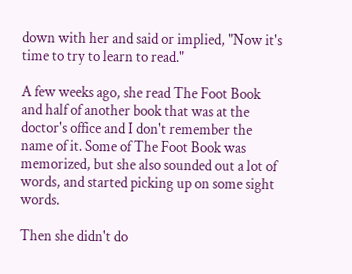down with her and said or implied, "Now it's time to try to learn to read."

A few weeks ago, she read The Foot Book and half of another book that was at the doctor's office and I don't remember the name of it. Some of The Foot Book was memorized, but she also sounded out a lot of words, and started picking up on some sight words.

Then she didn't do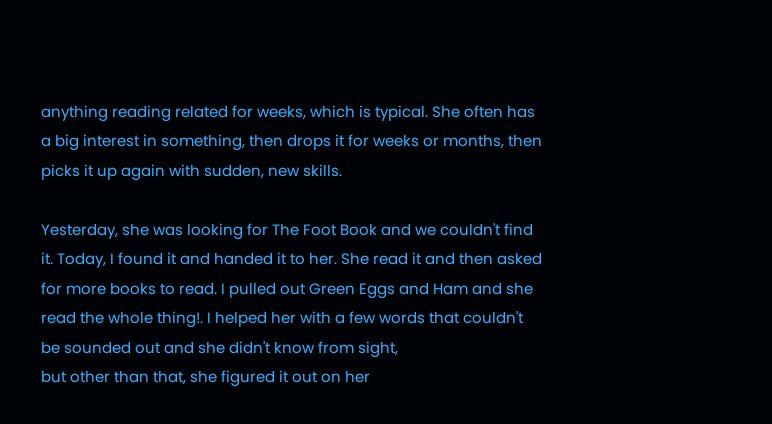anything reading related for weeks, which is typical. She often has a big interest in something, then drops it for weeks or months, then picks it up again with sudden, new skills.

Yesterday, she was looking for The Foot Book and we couldn't find it. Today, I found it and handed it to her. She read it and then asked for more books to read. I pulled out Green Eggs and Ham and she read the whole thing!. I helped her with a few words that couldn't be sounded out and she didn't know from sight,
but other than that, she figured it out on her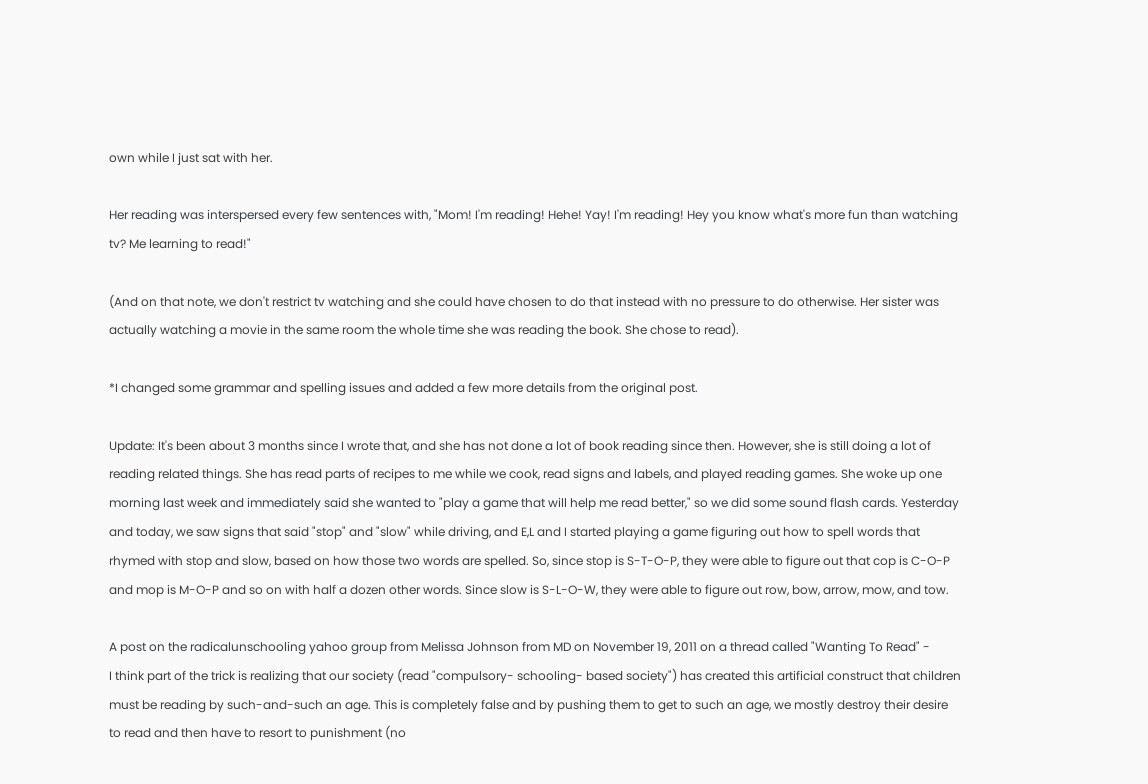own while I just sat with her.

Her reading was interspersed every few sentences with, "Mom! I'm reading! Hehe! Yay! I'm reading! Hey you know what's more fun than watching tv? Me learning to read!"

(And on that note, we don't restrict tv watching and she could have chosen to do that instead with no pressure to do otherwise. Her sister was actually watching a movie in the same room the whole time she was reading the book. She chose to read).

*I changed some grammar and spelling issues and added a few more details from the original post.

Update: It's been about 3 months since I wrote that, and she has not done a lot of book reading since then. However, she is still doing a lot of reading related things. She has read parts of recipes to me while we cook, read signs and labels, and played reading games. She woke up one morning last week and immediately said she wanted to "play a game that will help me read better," so we did some sound flash cards. Yesterday and today, we saw signs that said "stop" and "slow" while driving, and E,L and I started playing a game figuring out how to spell words that rhymed with stop and slow, based on how those two words are spelled. So, since stop is S-T-O-P, they were able to figure out that cop is C-O-P and mop is M-O-P and so on with half a dozen other words. Since slow is S-L-O-W, they were able to figure out row, bow, arrow, mow, and tow.

A post on the radicalunschooling yahoo group from Melissa Johnson from MD on November 19, 2011 on a thread called "Wanting To Read" -
I think part of the trick is realizing that our society (read "compulsory- schooling- based society") has created this artificial construct that children must be reading by such-and-such an age. This is completely false and by pushing them to get to such an age, we mostly destroy their desire to read and then have to resort to punishment (no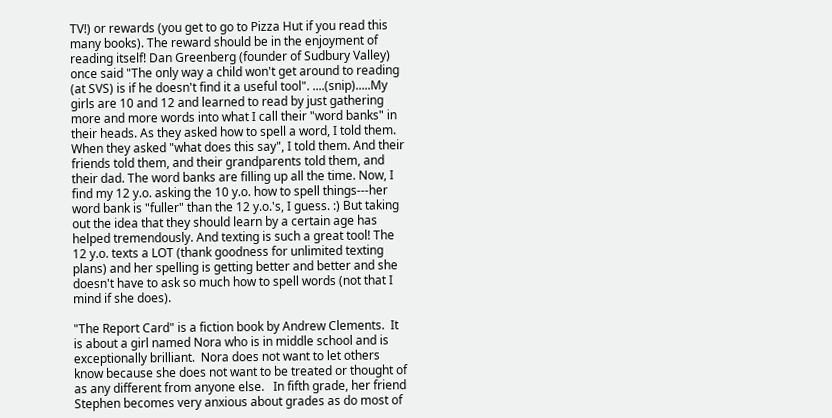TV!) or rewards (you get to go to Pizza Hut if you read this many books). The reward should be in the enjoyment of reading itself! Dan Greenberg (founder of Sudbury Valley) once said "The only way a child won't get around to reading (at SVS) is if he doesn't find it a useful tool". ....(snip).....My girls are 10 and 12 and learned to read by just gathering more and more words into what I call their "word banks" in their heads. As they asked how to spell a word, I told them. When they asked "what does this say", I told them. And their friends told them, and their grandparents told them, and their dad. The word banks are filling up all the time. Now, I find my 12 y.o. asking the 10 y.o. how to spell things---her word bank is "fuller" than the 12 y.o.'s, I guess. :) But taking out the idea that they should learn by a certain age has helped tremendously. And texting is such a great tool! The 12 y.o. texts a LOT (thank goodness for unlimited texting plans) and her spelling is getting better and better and she doesn't have to ask so much how to spell words (not that I mind if she does).

"The Report Card" is a fiction book by Andrew Clements.  It is about a girl named Nora who is in middle school and is exceptionally brilliant.  Nora does not want to let others know because she does not want to be treated or thought of as any different from anyone else.   In fifth grade, her friend Stephen becomes very anxious about grades as do most of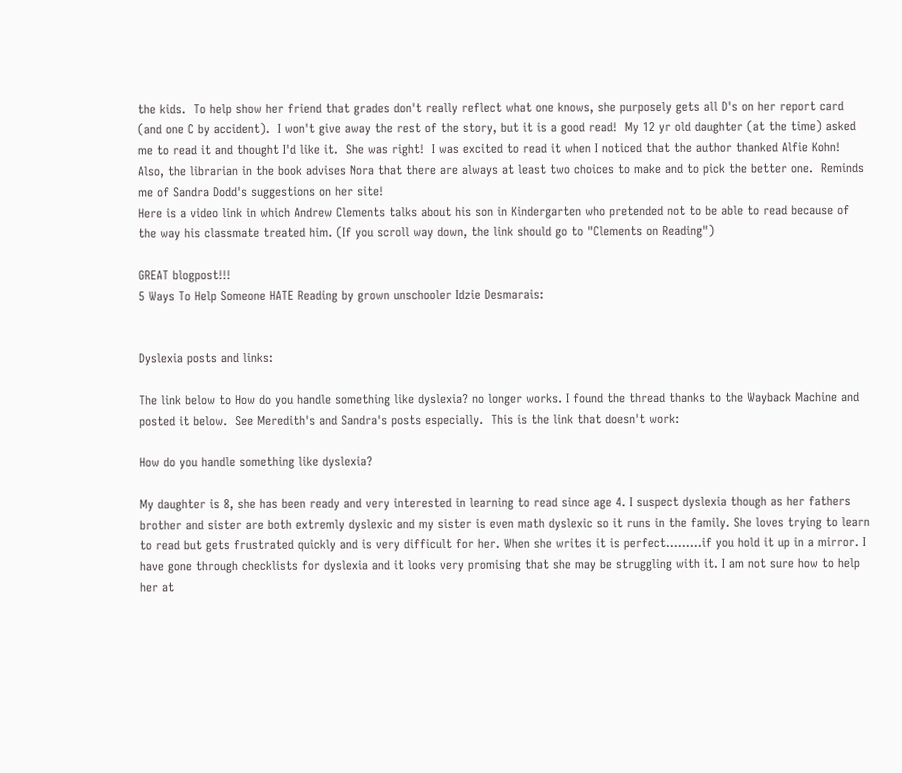the kids.  To help show her friend that grades don't really reflect what one knows, she purposely gets all D's on her report card (and one C by accident).  I won't give away the rest of the story, but it is a good read!  My 12 yr old daughter (at the time) asked me to read it and thought I'd like it.  She was right!  I was excited to read it when I noticed that the author thanked Alfie Kohn!  Also, the librarian in the book advises Nora that there are always at least two choices to make and to pick the better one.  Reminds me of Sandra Dodd's suggestions on her site!
Here is a video link in which Andrew Clements talks about his son in Kindergarten who pretended not to be able to read because of the way his classmate treated him. (If you scroll way down, the link should go to "Clements on Reading")

GREAT blogpost!!!
5 Ways To Help Someone HATE Reading by grown unschooler Idzie Desmarais:


Dyslexia posts and links:

The link below to How do you handle something like dyslexia? no longer works. I found the thread thanks to the Wayback Machine and posted it below.  See Meredith's and Sandra's posts especially.  This is the link that doesn't work:

How do you handle something like dyslexia?

My daughter is 8, she has been ready and very interested in learning to read since age 4. I suspect dyslexia though as her fathers brother and sister are both extremly dyslexic and my sister is even math dyslexic so it runs in the family. She loves trying to learn to read but gets frustrated quickly and is very difficult for her. When she writes it is perfect.........if you hold it up in a mirror. I have gone through checklists for dyslexia and it looks very promising that she may be struggling with it. I am not sure how to help her at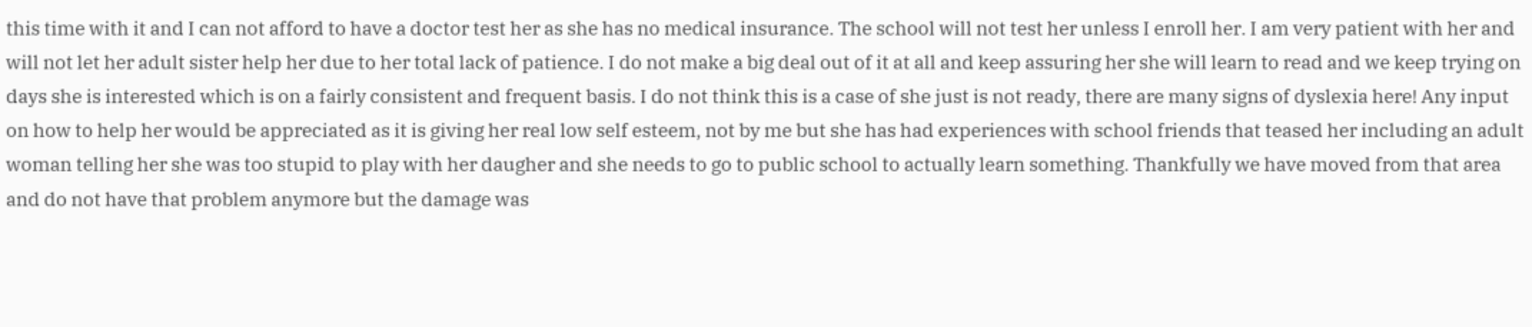this time with it and I can not afford to have a doctor test her as she has no medical insurance. The school will not test her unless I enroll her. I am very patient with her and will not let her adult sister help her due to her total lack of patience. I do not make a big deal out of it at all and keep assuring her she will learn to read and we keep trying on days she is interested which is on a fairly consistent and frequent basis. I do not think this is a case of she just is not ready, there are many signs of dyslexia here! Any input on how to help her would be appreciated as it is giving her real low self esteem, not by me but she has had experiences with school friends that teased her including an adult woman telling her she was too stupid to play with her daugher and she needs to go to public school to actually learn something. Thankfully we have moved from that area and do not have that problem anymore but the damage was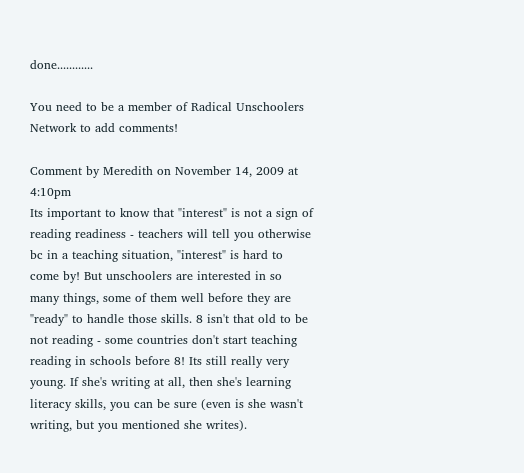done............

You need to be a member of Radical Unschoolers Network to add comments!

Comment by Meredith on November 14, 2009 at 4:10pm
Its important to know that "interest" is not a sign of reading readiness - teachers will tell you otherwise bc in a teaching situation, "interest" is hard to come by! But unschoolers are interested in so many things, some of them well before they are "ready" to handle those skills. 8 isn't that old to be not reading - some countries don't start teaching reading in schools before 8! Its still really very young. If she's writing at all, then she's learning literacy skills, you can be sure (even is she wasn't writing, but you mentioned she writes).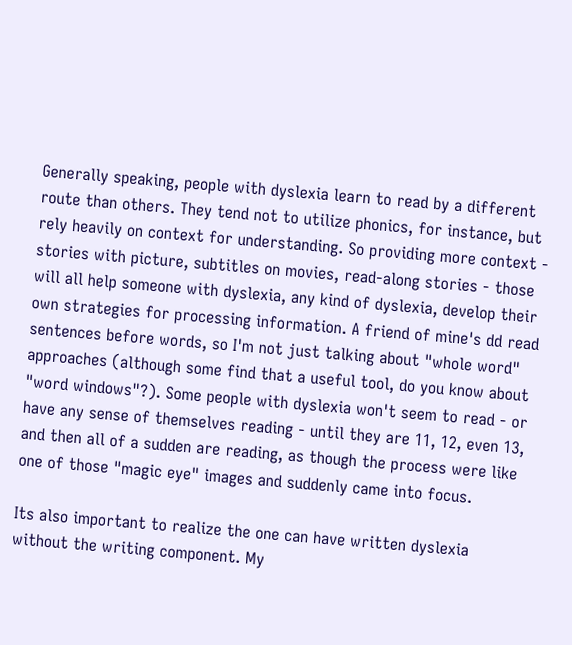Generally speaking, people with dyslexia learn to read by a different route than others. They tend not to utilize phonics, for instance, but rely heavily on context for understanding. So providing more context - stories with picture, subtitles on movies, read-along stories - those will all help someone with dyslexia, any kind of dyslexia, develop their own strategies for processing information. A friend of mine's dd read sentences before words, so I'm not just talking about "whole word" approaches (although some find that a useful tool, do you know about "word windows"?). Some people with dyslexia won't seem to read - or have any sense of themselves reading - until they are 11, 12, even 13, and then all of a sudden are reading, as though the process were like one of those "magic eye" images and suddenly came into focus.

Its also important to realize the one can have written dyslexia without the writing component. My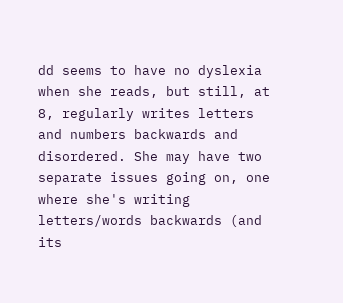dd seems to have no dyslexia when she reads, but still, at 8, regularly writes letters and numbers backwards and disordered. She may have two separate issues going on, one where she's writing letters/words backwards (and its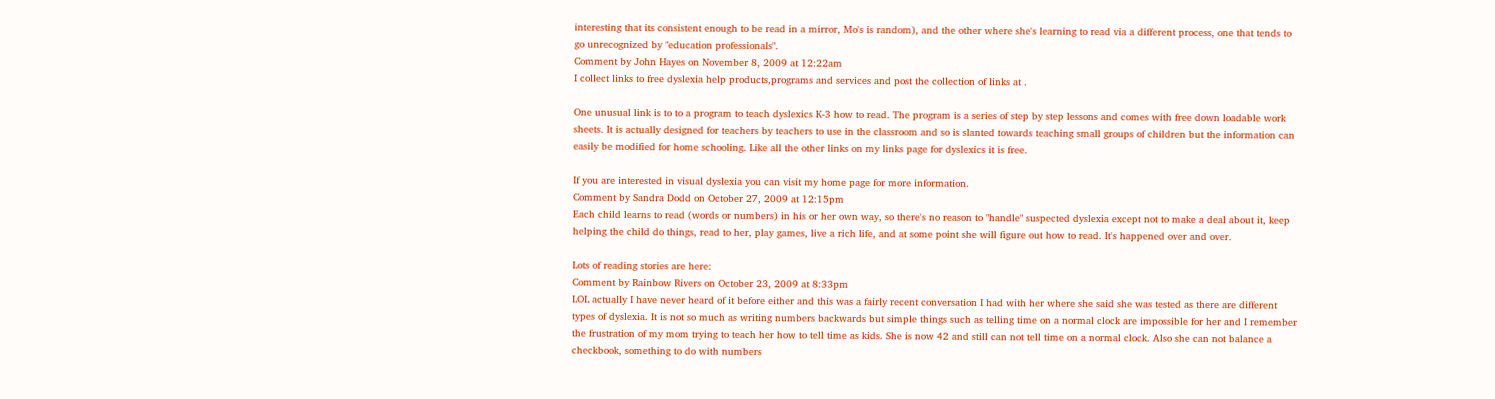interesting that its consistent enough to be read in a mirror, Mo's is random), and the other where she's learning to read via a different process, one that tends to go unrecognized by "education professionals".
Comment by John Hayes on November 8, 2009 at 12:22am
I collect links to free dyslexia help products,programs and services and post the collection of links at .

One unusual link is to to a program to teach dyslexics K-3 how to read. The program is a series of step by step lessons and comes with free down loadable work sheets. It is actually designed for teachers by teachers to use in the classroom and so is slanted towards teaching small groups of children but the information can easily be modified for home schooling. Like all the other links on my links page for dyslexics it is free.

If you are interested in visual dyslexia you can visit my home page for more information.
Comment by Sandra Dodd on October 27, 2009 at 12:15pm
Each child learns to read (words or numbers) in his or her own way, so there's no reason to "handle" suspected dyslexia except not to make a deal about it, keep helping the child do things, read to her, play games, live a rich life, and at some point she will figure out how to read. It's happened over and over.

Lots of reading stories are here:
Comment by Rainbow Rivers on October 23, 2009 at 8:33pm
LOL actually I have never heard of it before either and this was a fairly recent conversation I had with her where she said she was tested as there are different types of dyslexia. It is not so much as writing numbers backwards but simple things such as telling time on a normal clock are impossible for her and I remember the frustration of my mom trying to teach her how to tell time as kids. She is now 42 and still can not tell time on a normal clock. Also she can not balance a checkbook, something to do with numbers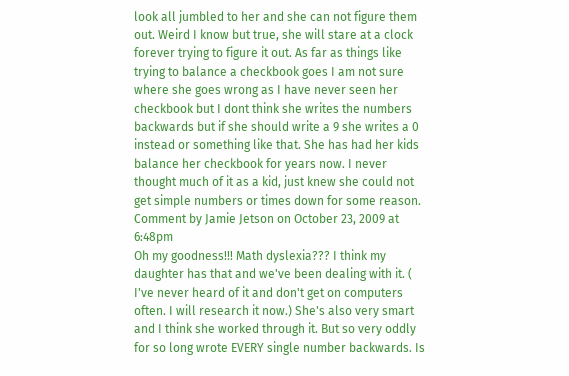look all jumbled to her and she can not figure them out. Weird I know but true, she will stare at a clock forever trying to figure it out. As far as things like trying to balance a checkbook goes I am not sure where she goes wrong as I have never seen her checkbook but I dont think she writes the numbers backwards but if she should write a 9 she writes a 0 instead or something like that. She has had her kids balance her checkbook for years now. I never thought much of it as a kid, just knew she could not get simple numbers or times down for some reason.
Comment by Jamie Jetson on October 23, 2009 at 6:48pm
Oh my goodness!!! Math dyslexia??? I think my daughter has that and we've been dealing with it. ( I've never heard of it and don't get on computers often. I will research it now.) She's also very smart and I think she worked through it. But so very oddly for so long wrote EVERY single number backwards. Is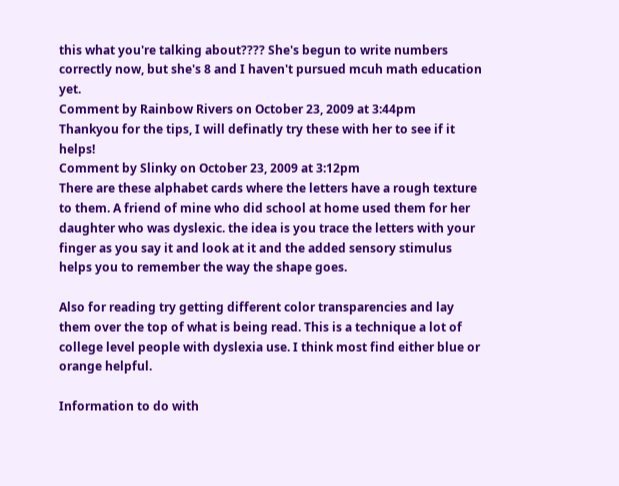this what you're talking about???? She's begun to write numbers correctly now, but she's 8 and I haven't pursued mcuh math education yet.
Comment by Rainbow Rivers on October 23, 2009 at 3:44pm
Thankyou for the tips, I will definatly try these with her to see if it helps!
Comment by Slinky on October 23, 2009 at 3:12pm
There are these alphabet cards where the letters have a rough texture to them. A friend of mine who did school at home used them for her daughter who was dyslexic. the idea is you trace the letters with your finger as you say it and look at it and the added sensory stimulus helps you to remember the way the shape goes.

Also for reading try getting different color transparencies and lay them over the top of what is being read. This is a technique a lot of college level people with dyslexia use. I think most find either blue or orange helpful.

Information to do with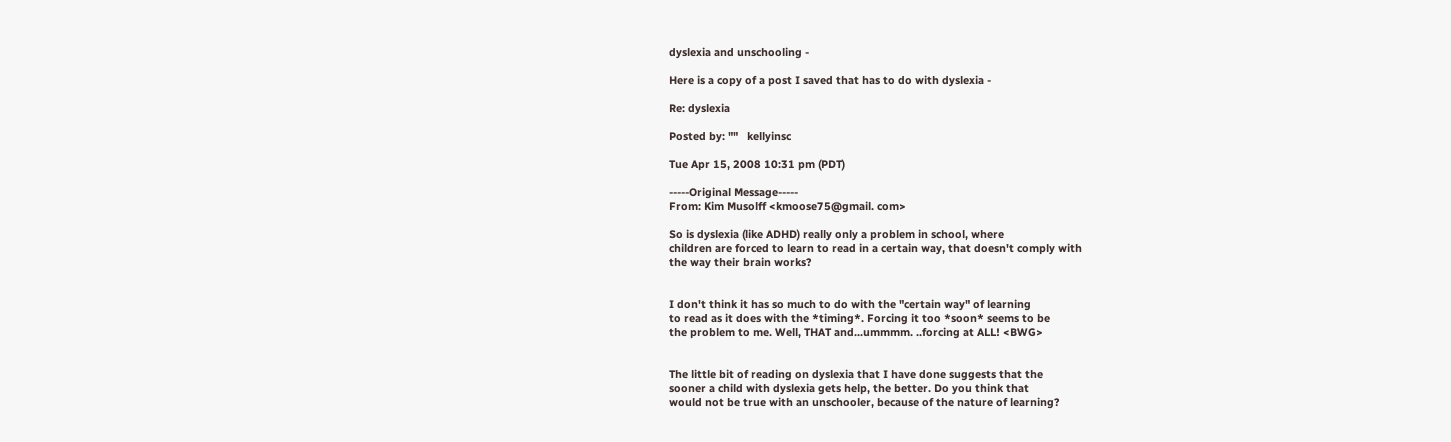dyslexia and unschooling -

Here is a copy of a post I saved that has to do with dyslexia -

Re: dyslexia

Posted by: ""   kellyinsc

Tue Apr 15, 2008 10:31 pm (PDT)

-----Original Message-----
From: Kim Musolff <kmoose75@gmail. com>

So is dyslexia (like ADHD) really only a problem in school, where
children are forced to learn to read in a certain way, that doesn't comply with
the way their brain works?


I don't think it has so much to do with the "certain way" of learning
to read as it does with the *timing*. Forcing it too *soon* seems to be
the problem to me. Well, THAT and...ummmm. ..forcing at ALL! <BWG>


The little bit of reading on dyslexia that I have done suggests that the
sooner a child with dyslexia gets help, the better. Do you think that
would not be true with an unschooler, because of the nature of learning?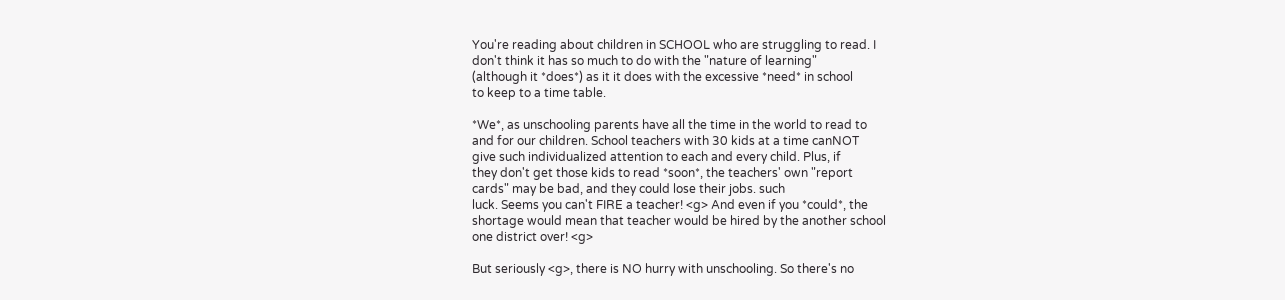You're reading about children in SCHOOL who are struggling to read. I
don't think it has so much to do with the "nature of learning"
(although it *does*) as it it does with the excessive *need* in school
to keep to a time table.

*We*, as unschooling parents have all the time in the world to read to
and for our children. School teachers with 30 kids at a time canNOT
give such individualized attention to each and every child. Plus, if
they don't get those kids to read *soon*, the teachers' own "report
cards" may be bad, and they could lose their jobs. such
luck. Seems you can't FIRE a teacher! <g> And even if you *could*, the
shortage would mean that teacher would be hired by the another school
one district over! <g>

But seriously <g>, there is NO hurry with unschooling. So there's no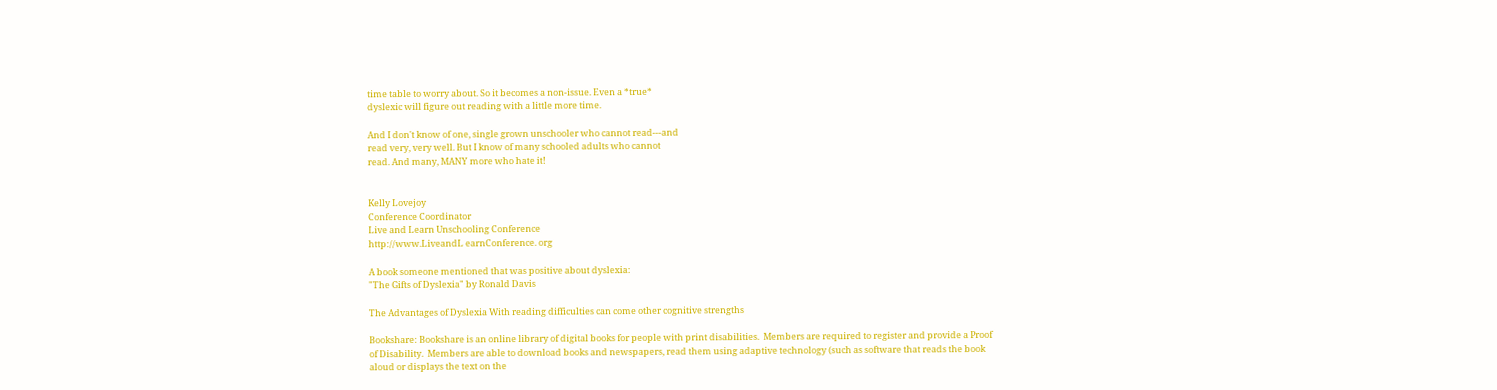time table to worry about. So it becomes a non-issue. Even a *true*
dyslexic will figure out reading with a little more time.

And I don't know of one, single grown unschooler who cannot read---and
read very, very well. But I know of many schooled adults who cannot
read. And many, MANY more who hate it!


Kelly Lovejoy
Conference Coordinator
Live and Learn Unschooling Conference
http://www.LiveandL earnConference. org

A book someone mentioned that was positive about dyslexia:
"The Gifts of Dyslexia" by Ronald Davis

The Advantages of Dyslexia With reading difficulties can come other cognitive strengths

Bookshare: Bookshare is an online library of digital books for people with print disabilities.  Members are required to register and provide a Proof of Disability.  Members are able to download books and newspapers, read them using adaptive technology (such as software that reads the book aloud or displays the text on the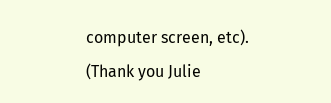computer screen, etc).
(Thank you Julie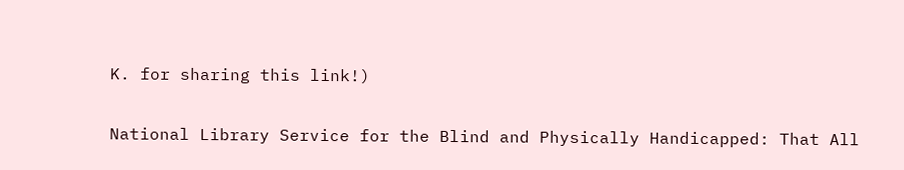K. for sharing this link!)

National Library Service for the Blind and Physically Handicapped: That All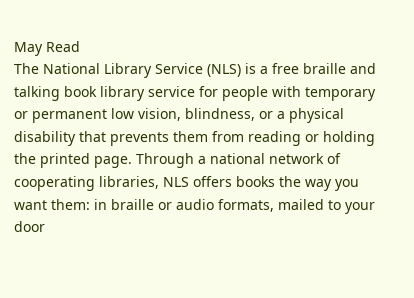May Read
The National Library Service (NLS) is a free braille and talking book library service for people with temporary or permanent low vision, blindness, or a physical disability that prevents them from reading or holding the printed page. Through a national network of cooperating libraries, NLS offers books the way you want them: in braille or audio formats, mailed to your door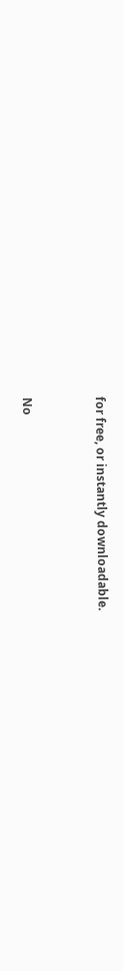for free, or instantly downloadable.


No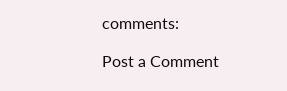comments:

Post a Comment